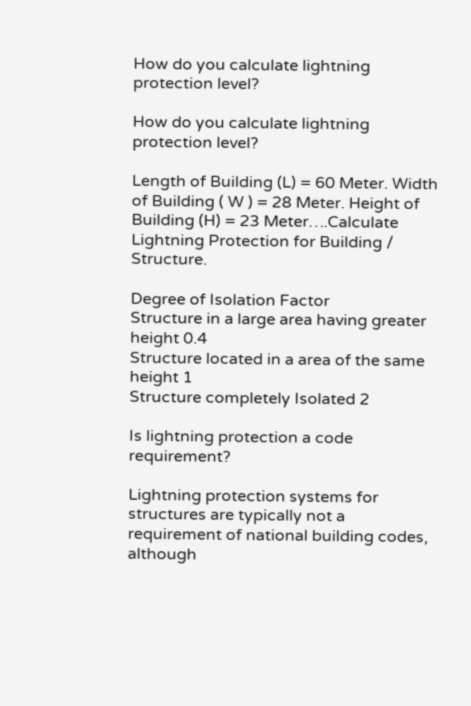How do you calculate lightning protection level?

How do you calculate lightning protection level?

Length of Building (L) = 60 Meter. Width of Building ( W ) = 28 Meter. Height of Building (H) = 23 Meter….Calculate Lightning Protection for Building / Structure.

Degree of Isolation Factor
Structure in a large area having greater height 0.4
Structure located in a area of the same height 1
Structure completely Isolated 2

Is lightning protection a code requirement?

Lightning protection systems for structures are typically not a requirement of national building codes, although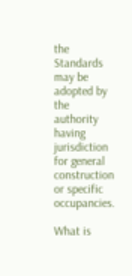the Standards may be adopted by the authority having jurisdiction for general construction or specific occupancies.

What is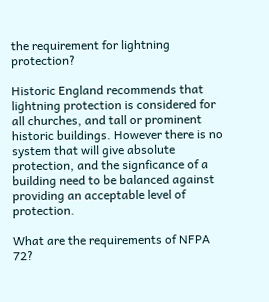the requirement for lightning protection?

Historic England recommends that lightning protection is considered for all churches, and tall or prominent historic buildings. However there is no system that will give absolute protection, and the signficance of a building need to be balanced against providing an acceptable level of protection.

What are the requirements of NFPA 72?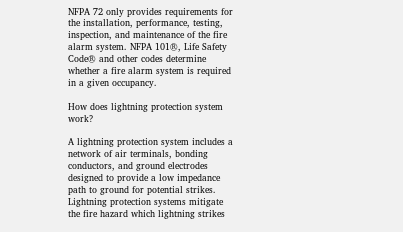NFPA 72 only provides requirements for the installation, performance, testing, inspection, and maintenance of the fire alarm system. NFPA 101®, Life Safety Code® and other codes determine whether a fire alarm system is required in a given occupancy.

How does lightning protection system work?

A lightning protection system includes a network of air terminals, bonding conductors, and ground electrodes designed to provide a low impedance path to ground for potential strikes. Lightning protection systems mitigate the fire hazard which lightning strikes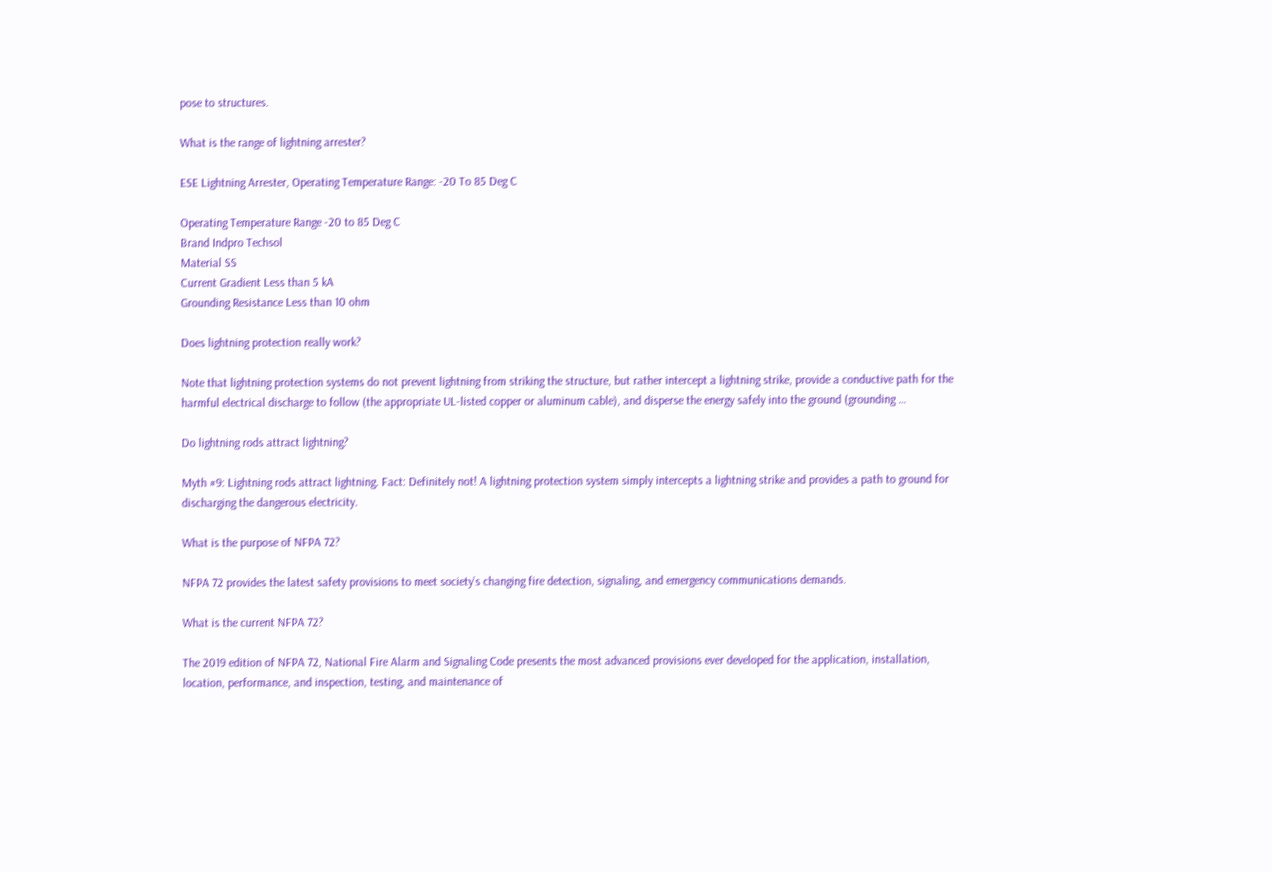pose to structures.

What is the range of lightning arrester?

ESE Lightning Arrester, Operating Temperature Range: -20 To 85 Deg C

Operating Temperature Range -20 to 85 Deg C
Brand Indpro Techsol
Material SS
Current Gradient Less than 5 kA
Grounding Resistance Less than 10 ohm

Does lightning protection really work?

Note that lightning protection systems do not prevent lightning from striking the structure, but rather intercept a lightning strike, provide a conductive path for the harmful electrical discharge to follow (the appropriate UL-listed copper or aluminum cable), and disperse the energy safely into the ground (grounding …

Do lightning rods attract lightning?

Myth #9: Lightning rods attract lightning. Fact: Definitely not! A lightning protection system simply intercepts a lightning strike and provides a path to ground for discharging the dangerous electricity.

What is the purpose of NFPA 72?

NFPA 72 provides the latest safety provisions to meet society’s changing fire detection, signaling, and emergency communications demands.

What is the current NFPA 72?

The 2019 edition of NFPA 72, National Fire Alarm and Signaling Code presents the most advanced provisions ever developed for the application, installation, location, performance, and inspection, testing, and maintenance of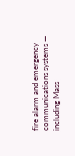fire alarm and emergency communications systems — including Mass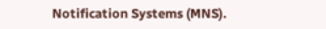Notification Systems (MNS).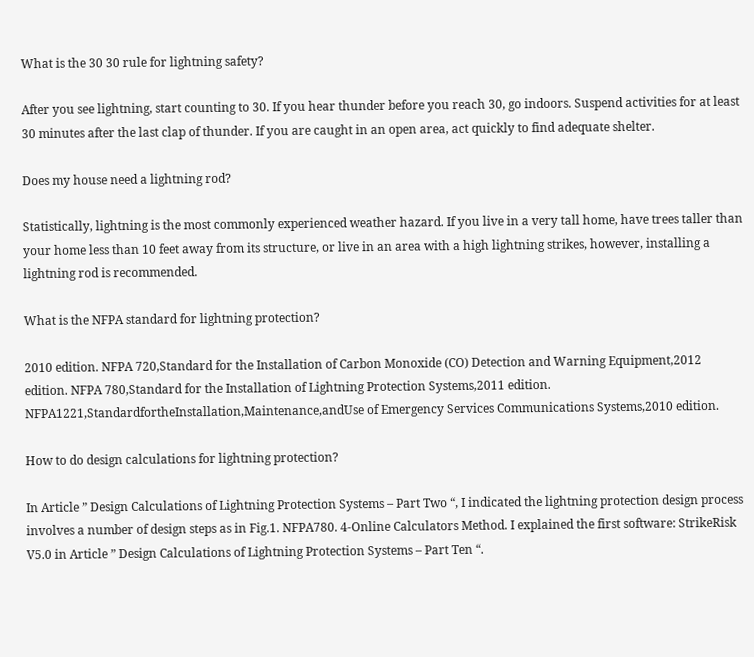What is the 30 30 rule for lightning safety?

After you see lightning, start counting to 30. If you hear thunder before you reach 30, go indoors. Suspend activities for at least 30 minutes after the last clap of thunder. If you are caught in an open area, act quickly to find adequate shelter.

Does my house need a lightning rod?

Statistically, lightning is the most commonly experienced weather hazard. If you live in a very tall home, have trees taller than your home less than 10 feet away from its structure, or live in an area with a high lightning strikes, however, installing a lightning rod is recommended.

What is the NFPA standard for lightning protection?

2010 edition. NFPA 720,Standard for the Installation of Carbon Monoxide (CO) Detection and Warning Equipment,2012 edition. NFPA 780,Standard for the Installation of Lightning Protection Systems,2011 edition. NFPA1221,StandardfortheInstallation,Maintenance,andUse of Emergency Services Communications Systems,2010 edition.

How to do design calculations for lightning protection?

In Article ” Design Calculations of Lightning Protection Systems – Part Two “, I indicated the lightning protection design process involves a number of design steps as in Fig.1. NFPA780. 4-Online Calculators Method. I explained the first software: StrikeRisk V5.0 in Article ” Design Calculations of Lightning Protection Systems – Part Ten “.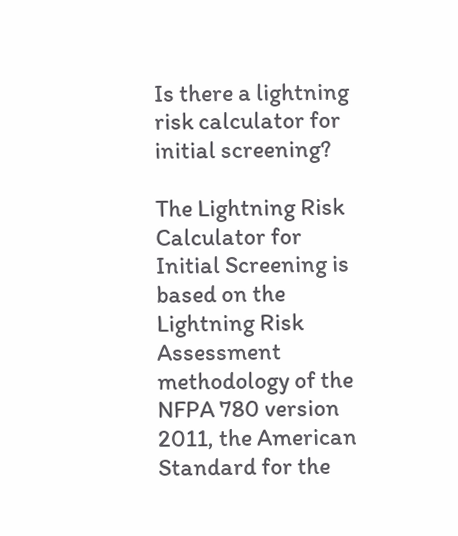Is there a lightning risk calculator for initial screening?

The Lightning Risk Calculator for Initial Screening is based on the Lightning Risk Assessment methodology of the NFPA 780 version 2011, the American Standard for the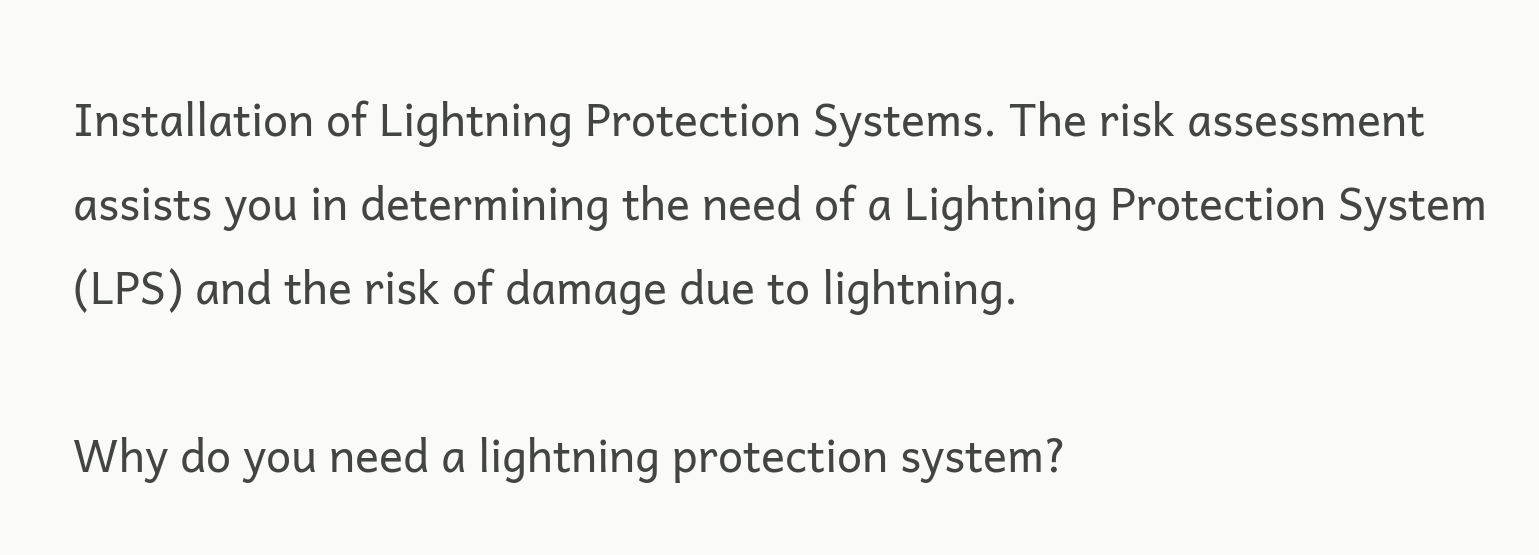Installation of Lightning Protection Systems. The risk assessment assists you in determining the need of a Lightning Protection System (LPS) and the risk of damage due to lightning.

Why do you need a lightning protection system?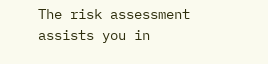The risk assessment assists you in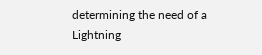determining the need of a Lightning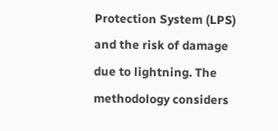Protection System (LPS) and the risk of damage due to lightning. The methodology considers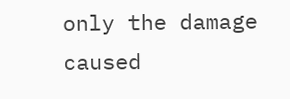only the damage caused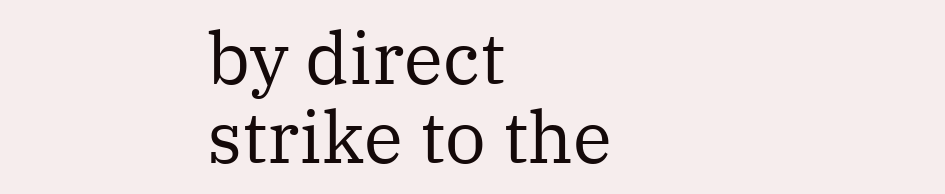by direct strike to the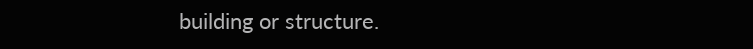building or structure.